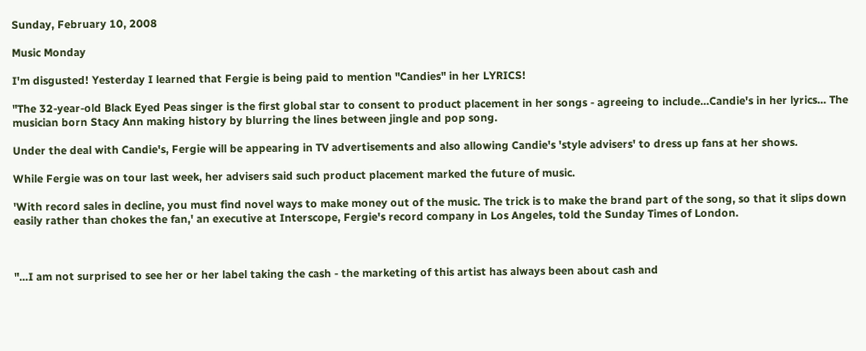Sunday, February 10, 2008

Music Monday

I'm disgusted! Yesterday I learned that Fergie is being paid to mention "Candies" in her LYRICS!

"The 32-year-old Black Eyed Peas singer is the first global star to consent to product placement in her songs - agreeing to include...Candie's in her lyrics... The musician born Stacy Ann making history by blurring the lines between jingle and pop song.

Under the deal with Candie's, Fergie will be appearing in TV advertisements and also allowing Candie's 'style advisers' to dress up fans at her shows.

While Fergie was on tour last week, her advisers said such product placement marked the future of music.

'With record sales in decline, you must find novel ways to make money out of the music. The trick is to make the brand part of the song, so that it slips down easily rather than chokes the fan,' an executive at Interscope, Fergie's record company in Los Angeles, told the Sunday Times of London.



"...I am not surprised to see her or her label taking the cash - the marketing of this artist has always been about cash and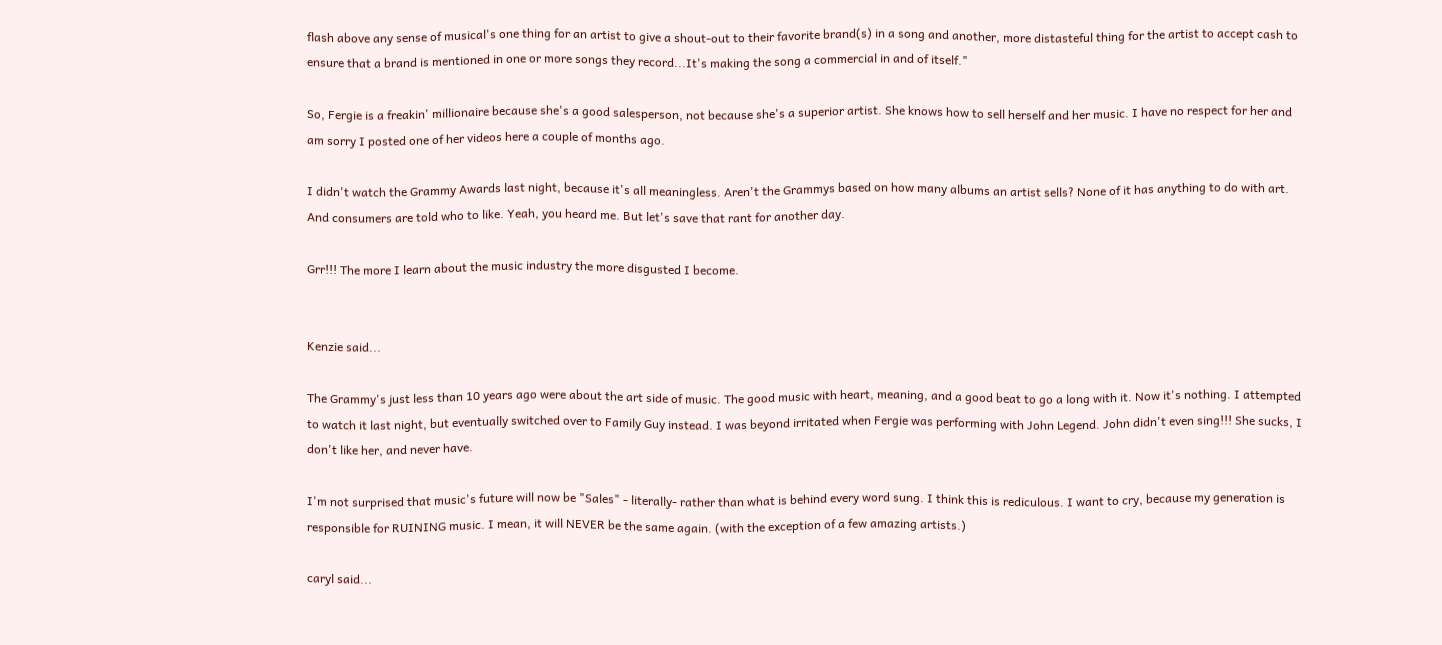flash above any sense of musical's one thing for an artist to give a shout-out to their favorite brand(s) in a song and another, more distasteful thing for the artist to accept cash to ensure that a brand is mentioned in one or more songs they record...It's making the song a commercial in and of itself."

So, Fergie is a freakin' millionaire because she's a good salesperson, not because she's a superior artist. She knows how to sell herself and her music. I have no respect for her and am sorry I posted one of her videos here a couple of months ago.

I didn't watch the Grammy Awards last night, because it's all meaningless. Aren't the Grammys based on how many albums an artist sells? None of it has anything to do with art. And consumers are told who to like. Yeah, you heard me. But let's save that rant for another day.

Grr!!! The more I learn about the music industry the more disgusted I become.


Kenzie said...

The Grammy's just less than 10 years ago were about the art side of music. The good music with heart, meaning, and a good beat to go a long with it. Now it's nothing. I attempted to watch it last night, but eventually switched over to Family Guy instead. I was beyond irritated when Fergie was performing with John Legend. John didn't even sing!!! She sucks, I don't like her, and never have.

I'm not surprised that music's future will now be "Sales" - literally- rather than what is behind every word sung. I think this is rediculous. I want to cry, because my generation is responsible for RUINING music. I mean, it will NEVER be the same again. (with the exception of a few amazing artists.)

caryl said...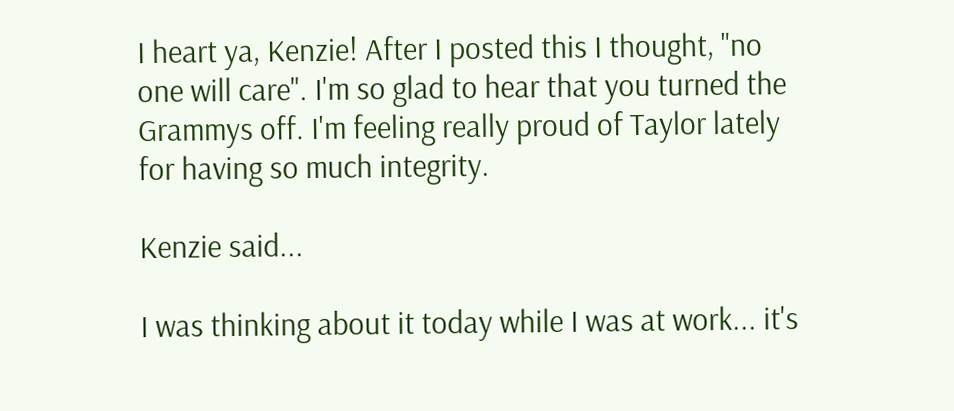I heart ya, Kenzie! After I posted this I thought, "no one will care". I'm so glad to hear that you turned the Grammys off. I'm feeling really proud of Taylor lately for having so much integrity.

Kenzie said...

I was thinking about it today while I was at work... it's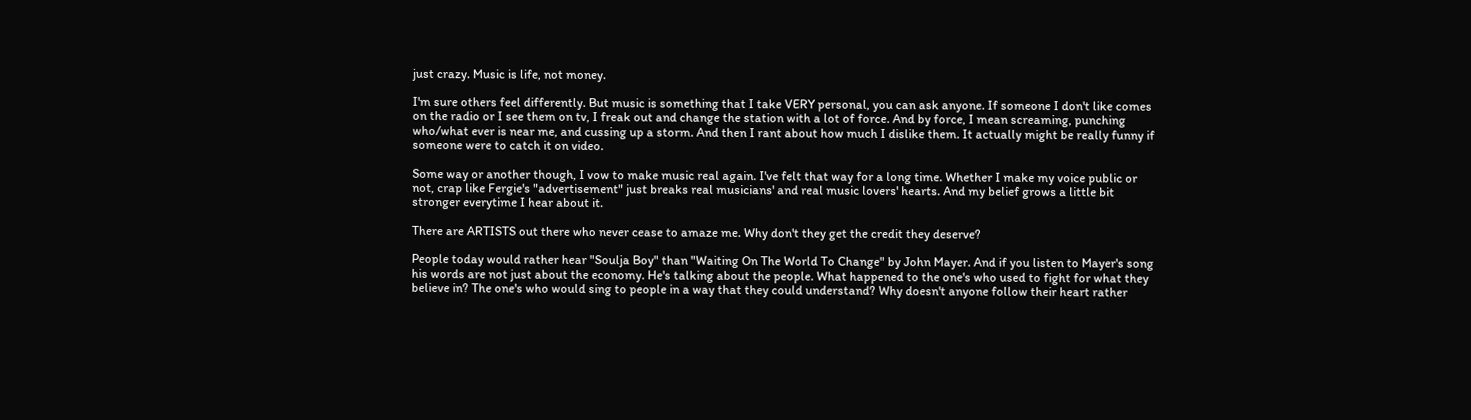just crazy. Music is life, not money.

I'm sure others feel differently. But music is something that I take VERY personal, you can ask anyone. If someone I don't like comes on the radio or I see them on tv, I freak out and change the station with a lot of force. And by force, I mean screaming, punching who/what ever is near me, and cussing up a storm. And then I rant about how much I dislike them. It actually might be really funny if someone were to catch it on video.

Some way or another though, I vow to make music real again. I've felt that way for a long time. Whether I make my voice public or not, crap like Fergie's "advertisement" just breaks real musicians' and real music lovers' hearts. And my belief grows a little bit stronger everytime I hear about it.

There are ARTISTS out there who never cease to amaze me. Why don't they get the credit they deserve?

People today would rather hear "Soulja Boy" than "Waiting On The World To Change" by John Mayer. And if you listen to Mayer's song his words are not just about the economy. He's talking about the people. What happened to the one's who used to fight for what they believe in? The one's who would sing to people in a way that they could understand? Why doesn't anyone follow their heart rather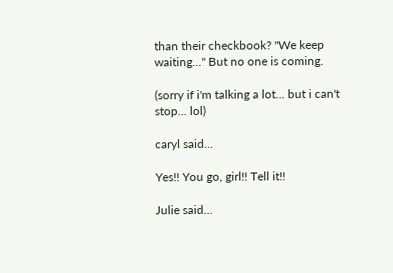than their checkbook? "We keep waiting..." But no one is coming.

(sorry if i'm talking a lot... but i can't stop... lol)

caryl said...

Yes!! You go, girl!! Tell it!!

Julie said...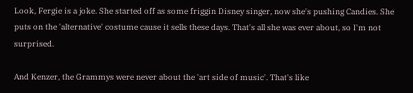Look, Fergie is a joke. She started off as some friggin Disney singer, now she's pushing Candies. She puts on the 'alternative' costume cause it sells these days. That's all she was ever about, so I'm not surprised.

And Kenzer, the Grammys were never about the 'art side of music'. That's like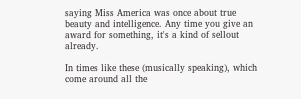saying Miss America was once about true beauty and intelligence. Any time you give an award for something, it's a kind of sellout already.

In times like these (musically speaking), which come around all the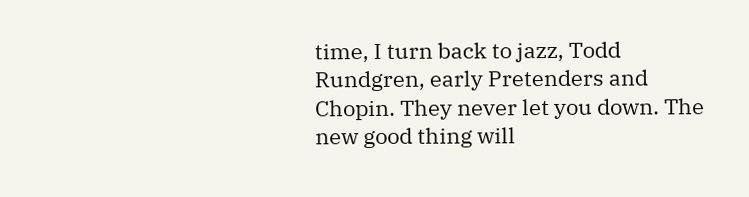time, I turn back to jazz, Todd Rundgren, early Pretenders and Chopin. They never let you down. The new good thing will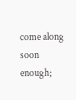come along soon enough;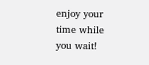enjoy your time while you wait!